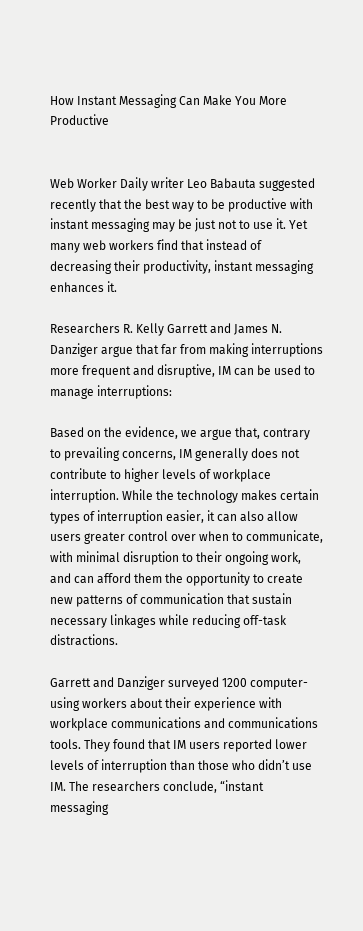How Instant Messaging Can Make You More Productive


Web Worker Daily writer Leo Babauta suggested recently that the best way to be productive with instant messaging may be just not to use it. Yet many web workers find that instead of decreasing their productivity, instant messaging enhances it.

Researchers R. Kelly Garrett and James N. Danziger argue that far from making interruptions more frequent and disruptive, IM can be used to manage interruptions:

Based on the evidence, we argue that, contrary to prevailing concerns, IM generally does not contribute to higher levels of workplace interruption. While the technology makes certain types of interruption easier, it can also allow users greater control over when to communicate, with minimal disruption to their ongoing work, and can afford them the opportunity to create new patterns of communication that sustain necessary linkages while reducing off-task distractions.

Garrett and Danziger surveyed 1200 computer-using workers about their experience with workplace communications and communications tools. They found that IM users reported lower levels of interruption than those who didn’t use IM. The researchers conclude, “instant messaging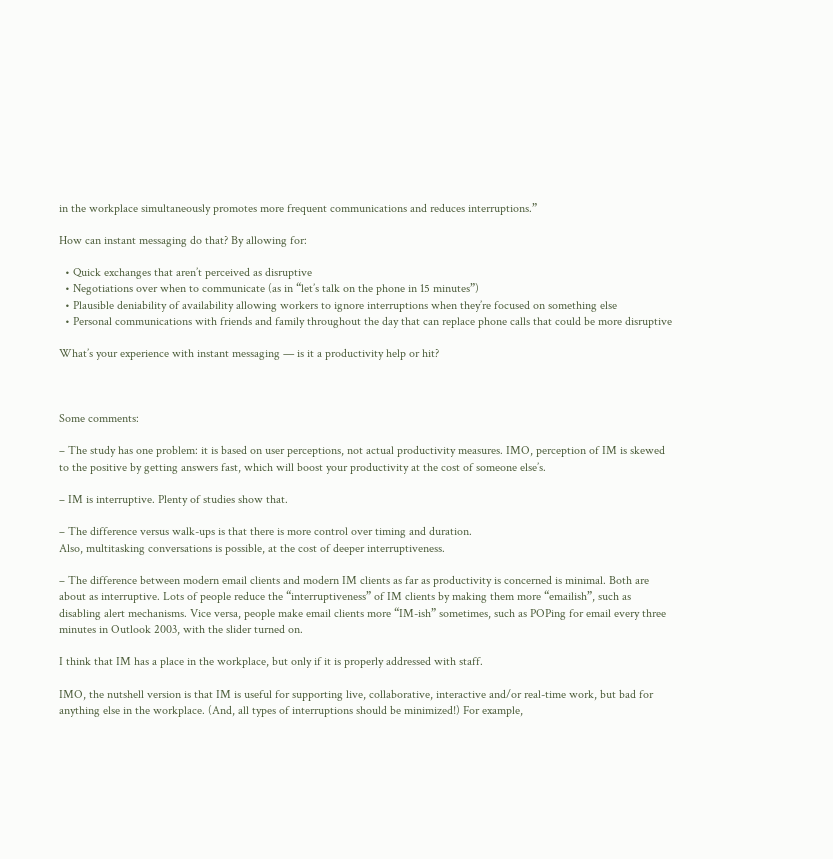in the workplace simultaneously promotes more frequent communications and reduces interruptions.”

How can instant messaging do that? By allowing for:

  • Quick exchanges that aren’t perceived as disruptive
  • Negotiations over when to communicate (as in “let’s talk on the phone in 15 minutes”)
  • Plausible deniability of availability allowing workers to ignore interruptions when they’re focused on something else
  • Personal communications with friends and family throughout the day that can replace phone calls that could be more disruptive

What’s your experience with instant messaging — is it a productivity help or hit?



Some comments:

– The study has one problem: it is based on user perceptions, not actual productivity measures. IMO, perception of IM is skewed to the positive by getting answers fast, which will boost your productivity at the cost of someone else’s.

– IM is interruptive. Plenty of studies show that.

– The difference versus walk-ups is that there is more control over timing and duration.
Also, multitasking conversations is possible, at the cost of deeper interruptiveness.

– The difference between modern email clients and modern IM clients as far as productivity is concerned is minimal. Both are about as interruptive. Lots of people reduce the “interruptiveness” of IM clients by making them more “emailish”, such as disabling alert mechanisms. Vice versa, people make email clients more “IM-ish” sometimes, such as POPing for email every three minutes in Outlook 2003, with the slider turned on.

I think that IM has a place in the workplace, but only if it is properly addressed with staff.

IMO, the nutshell version is that IM is useful for supporting live, collaborative, interactive and/or real-time work, but bad for anything else in the workplace. (And, all types of interruptions should be minimized!) For example,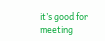it’s good for meeting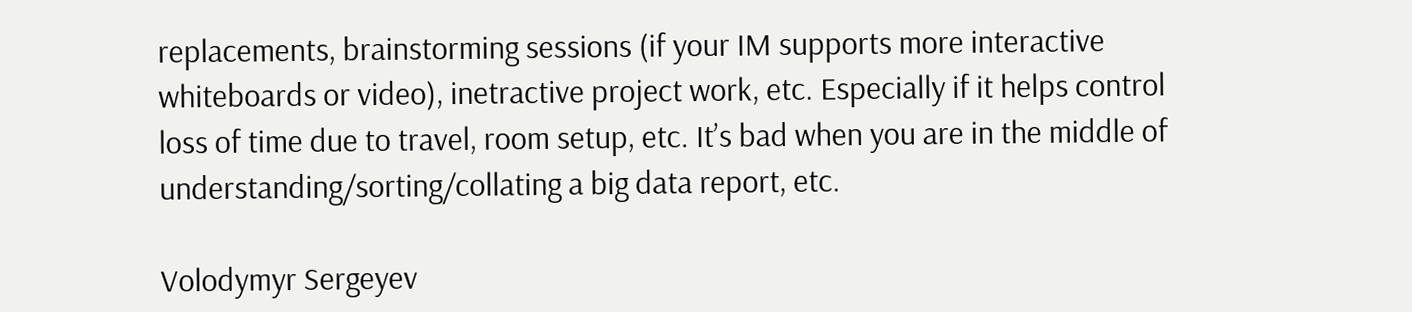replacements, brainstorming sessions (if your IM supports more interactive whiteboards or video), inetractive project work, etc. Especially if it helps control loss of time due to travel, room setup, etc. It’s bad when you are in the middle of understanding/sorting/collating a big data report, etc.

Volodymyr Sergeyev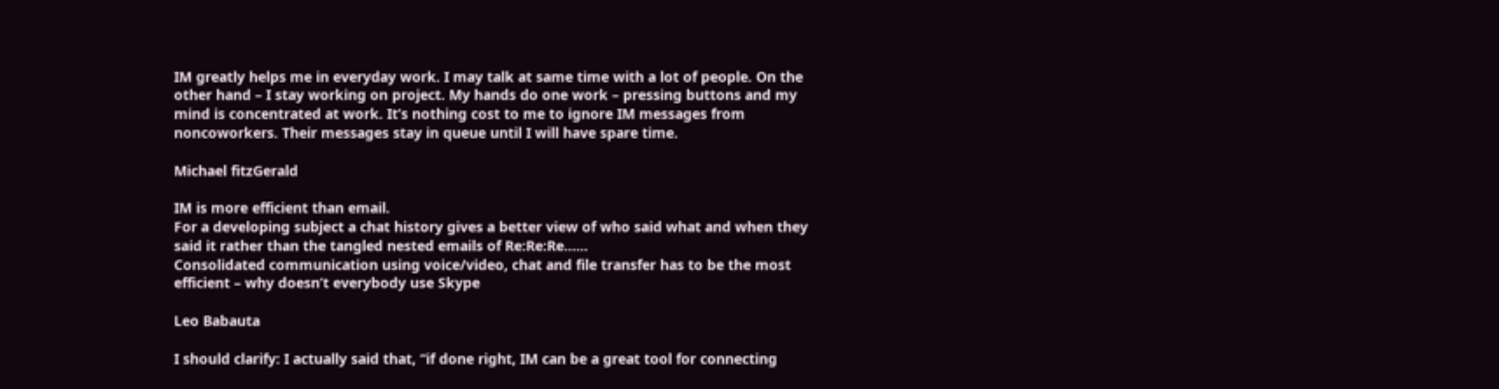IM greatly helps me in everyday work. I may talk at same time with a lot of people. On the other hand – I stay working on project. My hands do one work – pressing buttons and my mind is concentrated at work. It’s nothing cost to me to ignore IM messages from noncoworkers. Their messages stay in queue until I will have spare time.

Michael fitzGerald

IM is more efficient than email.
For a developing subject a chat history gives a better view of who said what and when they said it rather than the tangled nested emails of Re:Re:Re……
Consolidated communication using voice/video, chat and file transfer has to be the most efficient – why doesn’t everybody use Skype

Leo Babauta

I should clarify: I actually said that, “if done right, IM can be a great tool for connecting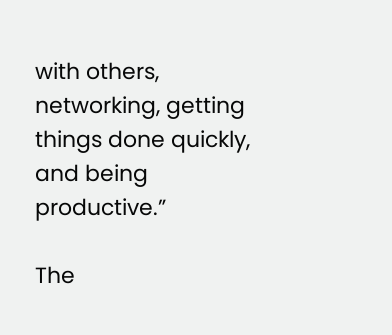with others, networking, getting things done quickly, and being productive.”

The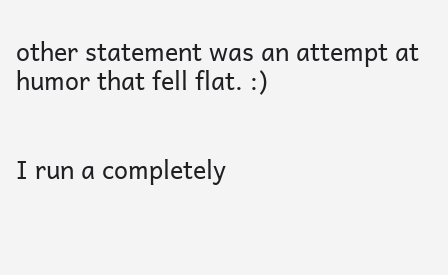other statement was an attempt at humor that fell flat. :)


I run a completely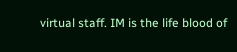virtual staff. IM is the life blood of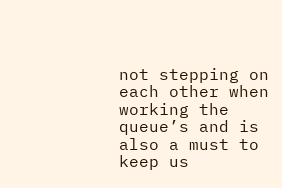not stepping on each other when working the queue’s and is also a must to keep us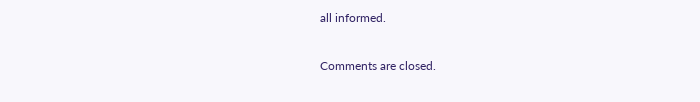all informed.

Comments are closed.